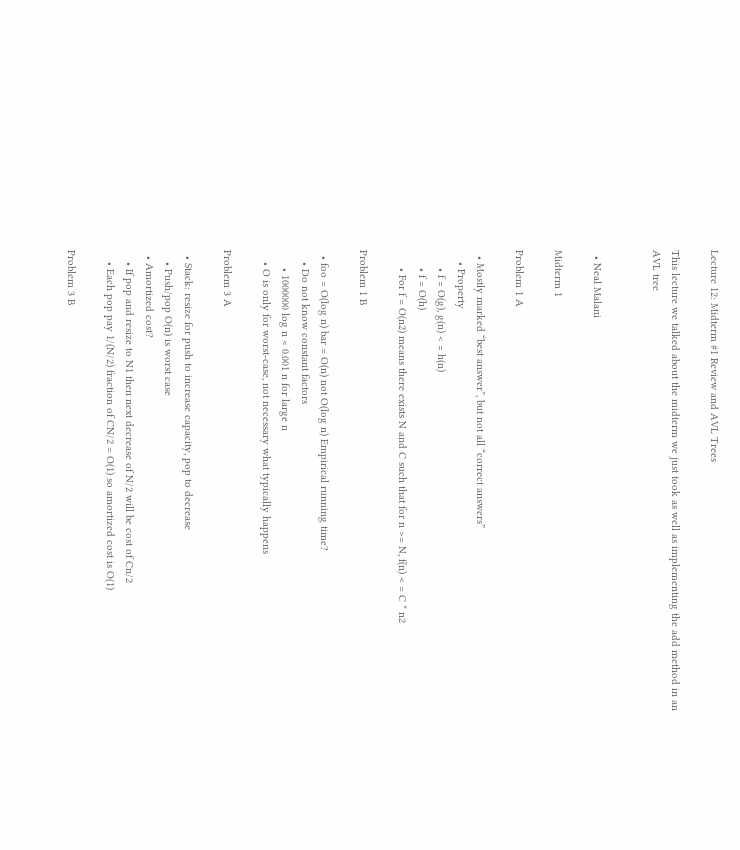Lecture 12: Midterm #1 Review and AVL Trees

This lecture we talked about the midterm we just took as well as implementing the add method in an AVL tree


  • Neal Malani

Midterm 1

Problem 1 A

  • Mostly marked “best answer”, but not all “correct answers”
    • Property
      • f = O(g), g(n) < = h(n)
      • f = O(h)
      • For f = O(n2) means there exists N and C such that for n >= N, f(n) < = C * n2

Problem 1 B

  • foo = O(log n) bar = O(n) not O(log n) Empirical running time?
    • Do not know constant factors
      • 1000000 log n < 0.001 n for large n
    • O is only for worst-case, not necessary what typically happens

Problem 3 A

  • Stack: resize for push to increase capacity, pop to decrease
    • Push/pop O(n) is worst case
  • Amortized cost?
    • If pop and resize to N1 then next decrease of N/2 will be cost of Cn/2
    • Each pop pay 1/(N/2) fraction of CN/2 = O(1) so amortized cost is O(1)

Problem 3 B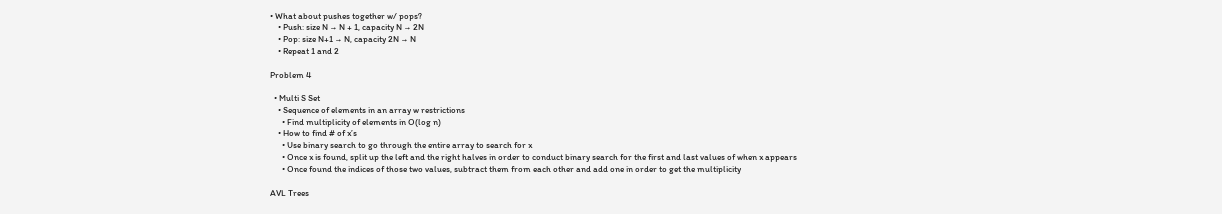• What about pushes together w/ pops?
    • Push: size N → N + 1, capacity N → 2N
    • Pop: size N+1 → N, capacity 2N → N
    • Repeat 1 and 2

Problem 4

  • Multi S Set
    • Sequence of elements in an array w restrictions
      • Find multiplicity of elements in O(log n)
    • How to find # of x’s
      • Use binary search to go through the entire array to search for x
      • Once x is found, split up the left and the right halves in order to conduct binary search for the first and last values of when x appears
      • Once found the indices of those two values, subtract them from each other and add one in order to get the multiplicity

AVL Trees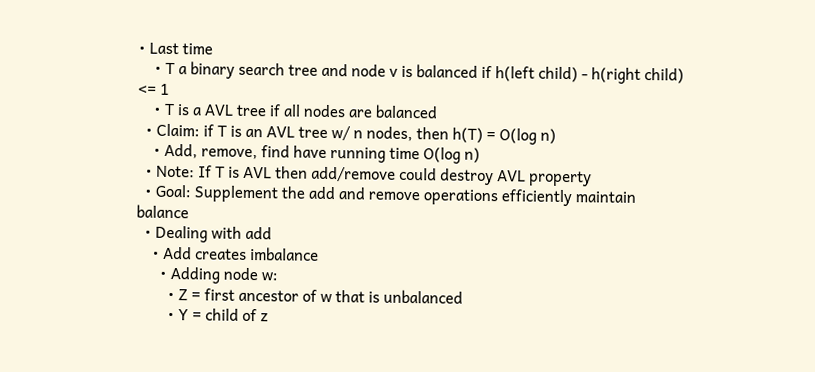• Last time
    • T a binary search tree and node v is balanced if h(left child) - h(right child) <= 1
    • T is a AVL tree if all nodes are balanced
  • Claim: if T is an AVL tree w/ n nodes, then h(T) = O(log n)
    • Add, remove, find have running time O(log n)
  • Note: If T is AVL then add/remove could destroy AVL property
  • Goal: Supplement the add and remove operations efficiently maintain balance
  • Dealing with add
    • Add creates imbalance
      • Adding node w:
        • Z = first ancestor of w that is unbalanced
        • Y = child of z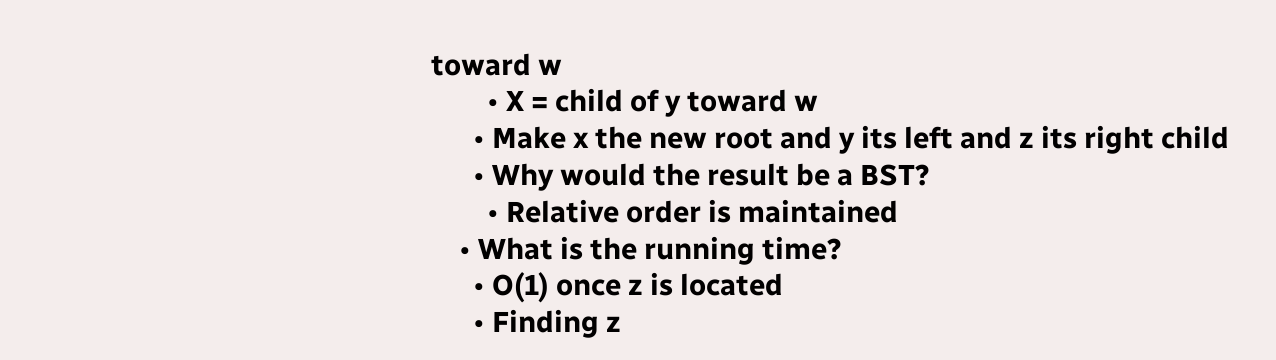toward w
        • X = child of y toward w
      • Make x the new root and y its left and z its right child
      • Why would the result be a BST?
        • Relative order is maintained
    • What is the running time?
      • O(1) once z is located
      • Finding z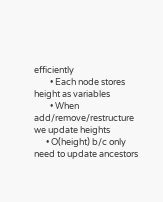efficiently
        • Each node stores height as variables
        • When add/remove/restructure we update heights
      • O(height) b/c only need to update ancestors